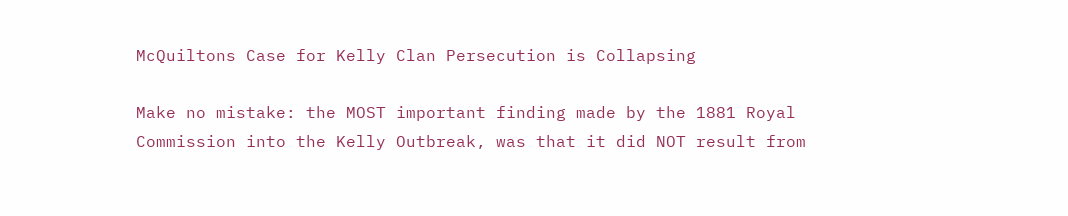McQuiltons Case for Kelly Clan Persecution is Collapsing

Make no mistake: the MOST important finding made by the 1881 Royal Commission into the Kelly Outbreak, was that it did NOT result from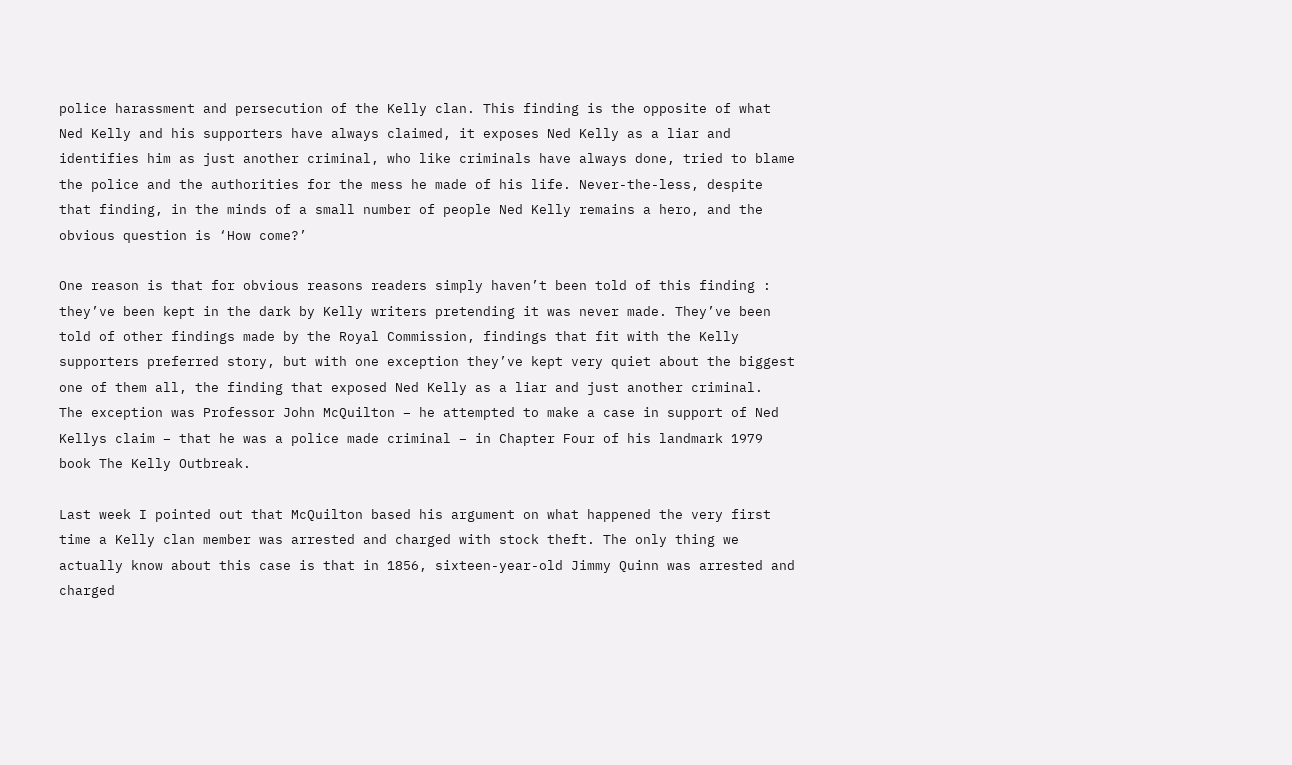police harassment and persecution of the Kelly clan. This finding is the opposite of what Ned Kelly and his supporters have always claimed, it exposes Ned Kelly as a liar and identifies him as just another criminal, who like criminals have always done, tried to blame the police and the authorities for the mess he made of his life. Never-the-less, despite that finding, in the minds of a small number of people Ned Kelly remains a hero, and the obvious question is ‘How come?’

One reason is that for obvious reasons readers simply haven’t been told of this finding : they’ve been kept in the dark by Kelly writers pretending it was never made. They’ve been told of other findings made by the Royal Commission, findings that fit with the Kelly supporters preferred story, but with one exception they’ve kept very quiet about the biggest one of them all, the finding that exposed Ned Kelly as a liar and just another criminal.   The exception was Professor John McQuilton – he attempted to make a case in support of Ned Kellys claim – that he was a police made criminal – in Chapter Four of his landmark 1979 book The Kelly Outbreak.

Last week I pointed out that McQuilton based his argument on what happened the very first time a Kelly clan member was arrested and charged with stock theft. The only thing we actually know about this case is that in 1856, sixteen-year-old Jimmy Quinn was arrested and charged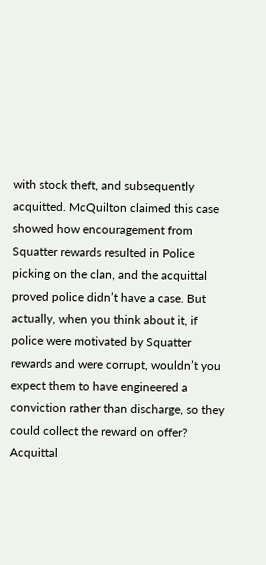with stock theft, and subsequently acquitted. McQuilton claimed this case showed how encouragement from Squatter rewards resulted in Police picking on the clan, and the acquittal proved police didn’t have a case. But actually, when you think about it, if police were motivated by Squatter rewards and were corrupt, wouldn’t you expect them to have engineered a conviction rather than discharge, so they could collect the reward on offer?  Acquittal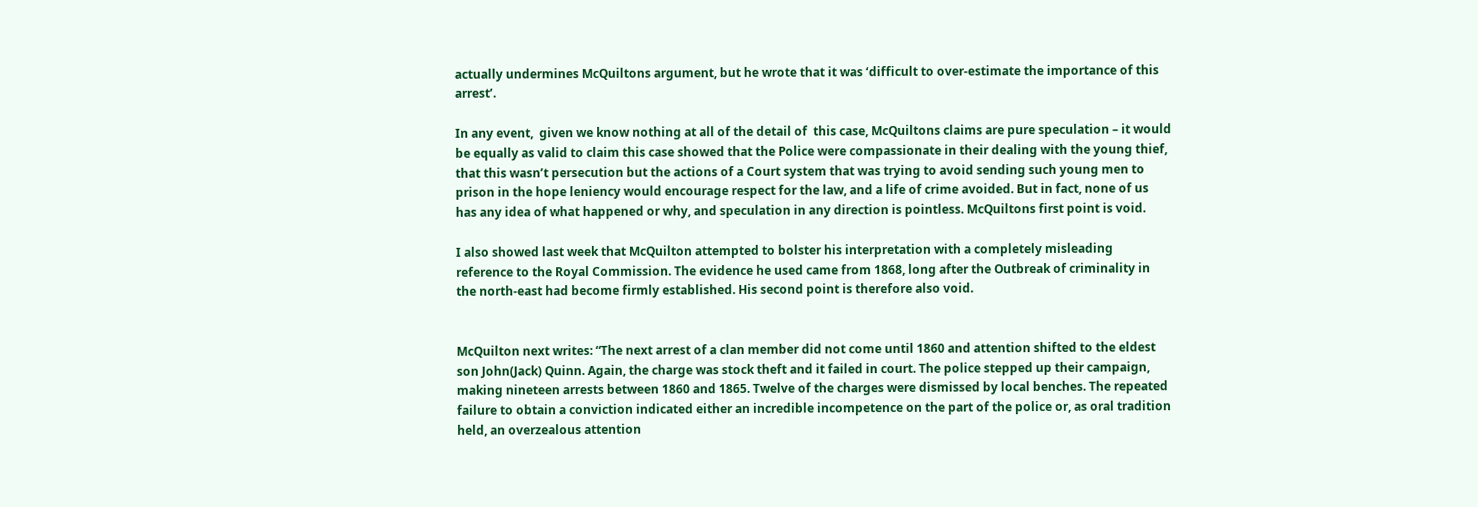actually undermines McQuiltons argument, but he wrote that it was ‘difficult to over-estimate the importance of this arrest’.

In any event,  given we know nothing at all of the detail of  this case, McQuiltons claims are pure speculation – it would be equally as valid to claim this case showed that the Police were compassionate in their dealing with the young thief, that this wasn’t persecution but the actions of a Court system that was trying to avoid sending such young men to prison in the hope leniency would encourage respect for the law, and a life of crime avoided. But in fact, none of us has any idea of what happened or why, and speculation in any direction is pointless. McQuiltons first point is void.

I also showed last week that McQuilton attempted to bolster his interpretation with a completely misleading reference to the Royal Commission. The evidence he used came from 1868, long after the Outbreak of criminality in the north-east had become firmly established. His second point is therefore also void.


McQuilton next writes: “The next arrest of a clan member did not come until 1860 and attention shifted to the eldest son John(Jack) Quinn. Again, the charge was stock theft and it failed in court. The police stepped up their campaign, making nineteen arrests between 1860 and 1865. Twelve of the charges were dismissed by local benches. The repeated failure to obtain a conviction indicated either an incredible incompetence on the part of the police or, as oral tradition held, an overzealous attention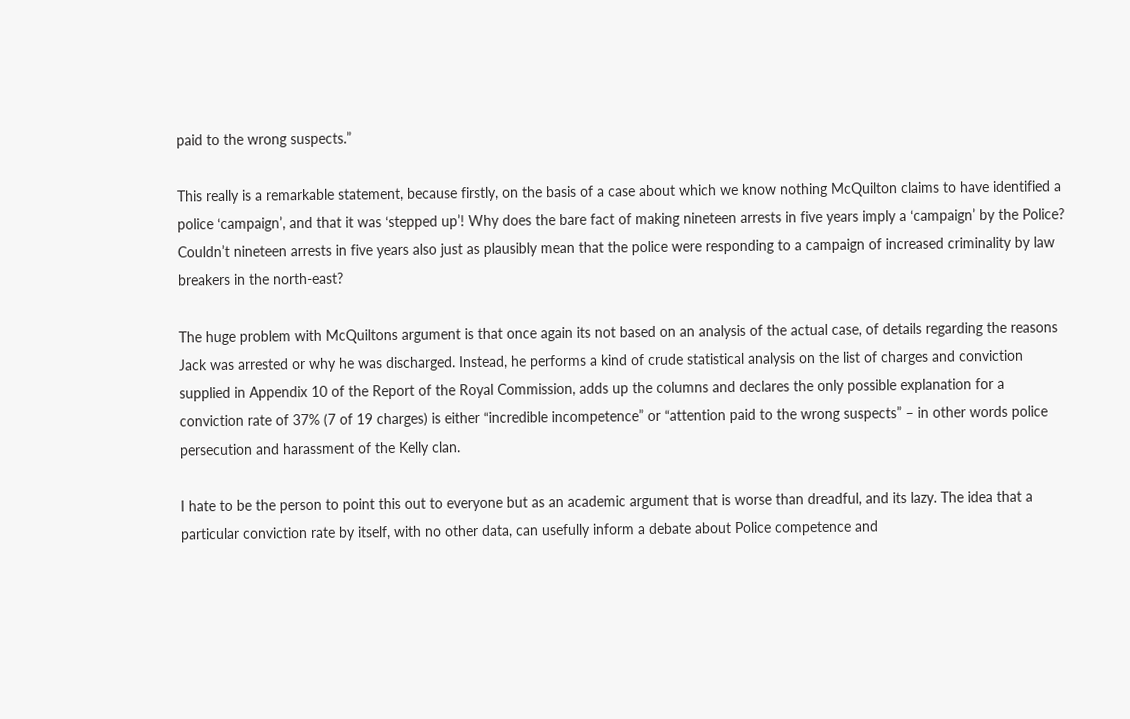paid to the wrong suspects.”

This really is a remarkable statement, because firstly, on the basis of a case about which we know nothing McQuilton claims to have identified a police ‘campaign’, and that it was ‘stepped up’! Why does the bare fact of making nineteen arrests in five years imply a ‘campaign’ by the Police? Couldn’t nineteen arrests in five years also just as plausibly mean that the police were responding to a campaign of increased criminality by law breakers in the north-east?

The huge problem with McQuiltons argument is that once again its not based on an analysis of the actual case, of details regarding the reasons Jack was arrested or why he was discharged. Instead, he performs a kind of crude statistical analysis on the list of charges and conviction supplied in Appendix 10 of the Report of the Royal Commission, adds up the columns and declares the only possible explanation for a conviction rate of 37% (7 of 19 charges) is either “incredible incompetence” or “attention paid to the wrong suspects” – in other words police persecution and harassment of the Kelly clan.

I hate to be the person to point this out to everyone but as an academic argument that is worse than dreadful, and its lazy. The idea that a particular conviction rate by itself, with no other data, can usefully inform a debate about Police competence and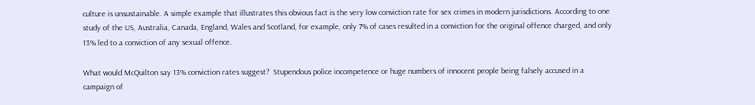culture is unsustainable. A simple example that illustrates this obvious fact is the very low conviction rate for sex crimes in modern jurisdictions. According to one study of the US, Australia, Canada, England, Wales and Scotland, for example, only 7% of cases resulted in a conviction for the original offence charged, and only 13% led to a conviction of any sexual offence.

What would McQuilton say 13% conviction rates suggest?  Stupendous police incompetence or huge numbers of innocent people being falsely accused in a campaign of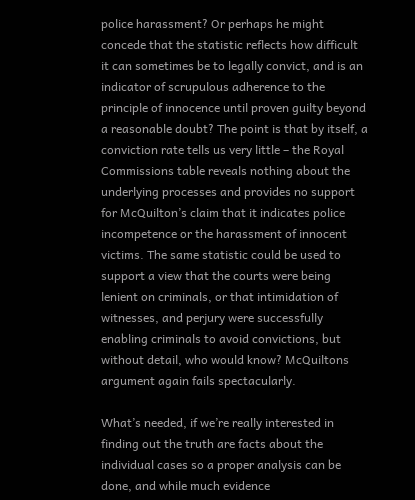police harassment? Or perhaps he might concede that the statistic reflects how difficult it can sometimes be to legally convict, and is an indicator of scrupulous adherence to the principle of innocence until proven guilty beyond a reasonable doubt? The point is that by itself, a conviction rate tells us very little – the Royal Commissions table reveals nothing about the underlying processes and provides no support for McQuilton’s claim that it indicates police incompetence or the harassment of innocent victims. The same statistic could be used to support a view that the courts were being lenient on criminals, or that intimidation of witnesses, and perjury were successfully enabling criminals to avoid convictions, but without detail, who would know? McQuiltons argument again fails spectacularly.

What’s needed, if we’re really interested in finding out the truth are facts about the individual cases so a proper analysis can be done, and while much evidence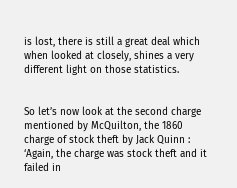is lost, there is still a great deal which when looked at closely, shines a very different light on those statistics.


So let’s now look at the second charge mentioned by McQuilton, the 1860 charge of stock theft by Jack Quinn : ‘Again, the charge was stock theft and it failed in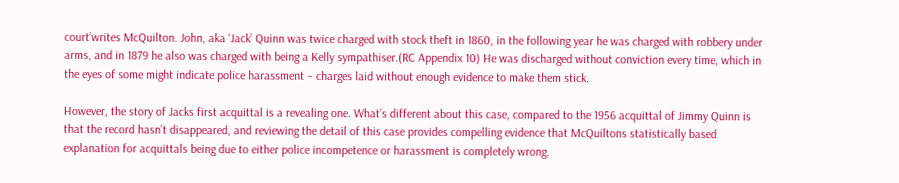court’writes McQuilton. John, aka ‘Jack’ Quinn was twice charged with stock theft in 1860, in the following year he was charged with robbery under arms, and in 1879 he also was charged with being a Kelly sympathiser.(RC Appendix 10) He was discharged without conviction every time, which in the eyes of some might indicate police harassment – charges laid without enough evidence to make them stick.

However, the story of Jacks first acquittal is a revealing one. What’s different about this case, compared to the 1956 acquittal of Jimmy Quinn is that the record hasn’t disappeared, and reviewing the detail of this case provides compelling evidence that McQuiltons statistically based explanation for acquittals being due to either police incompetence or harassment is completely wrong.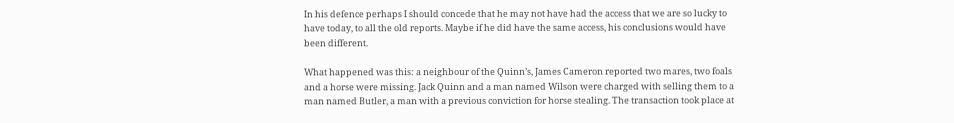In his defence perhaps I should concede that he may not have had the access that we are so lucky to have today, to all the old reports. Maybe if he did have the same access, his conclusions would have been different.

What happened was this: a neighbour of the Quinn’s, James Cameron reported two mares, two foals and a horse were missing. Jack Quinn and a man named Wilson were charged with selling them to a man named Butler, a man with a previous conviction for horse stealing. The transaction took place at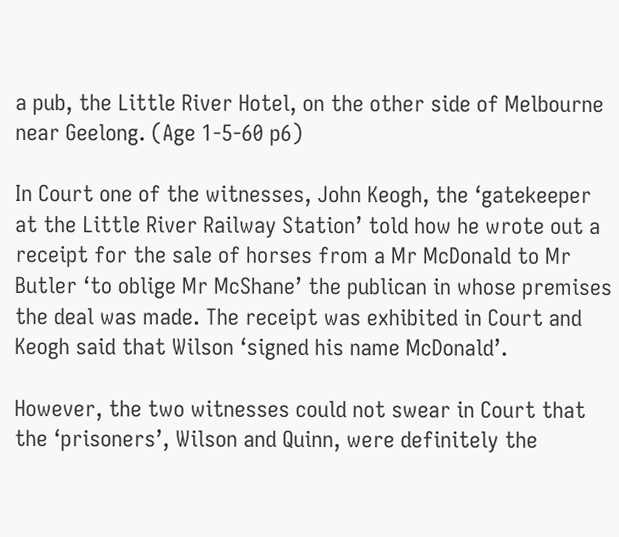a pub, the Little River Hotel, on the other side of Melbourne near Geelong. (Age 1-5-60 p6)

In Court one of the witnesses, John Keogh, the ‘gatekeeper at the Little River Railway Station’ told how he wrote out a receipt for the sale of horses from a Mr McDonald to Mr Butler ‘to oblige Mr McShane’ the publican in whose premises the deal was made. The receipt was exhibited in Court and Keogh said that Wilson ‘signed his name McDonald’.

However, the two witnesses could not swear in Court that the ‘prisoners’, Wilson and Quinn, were definitely the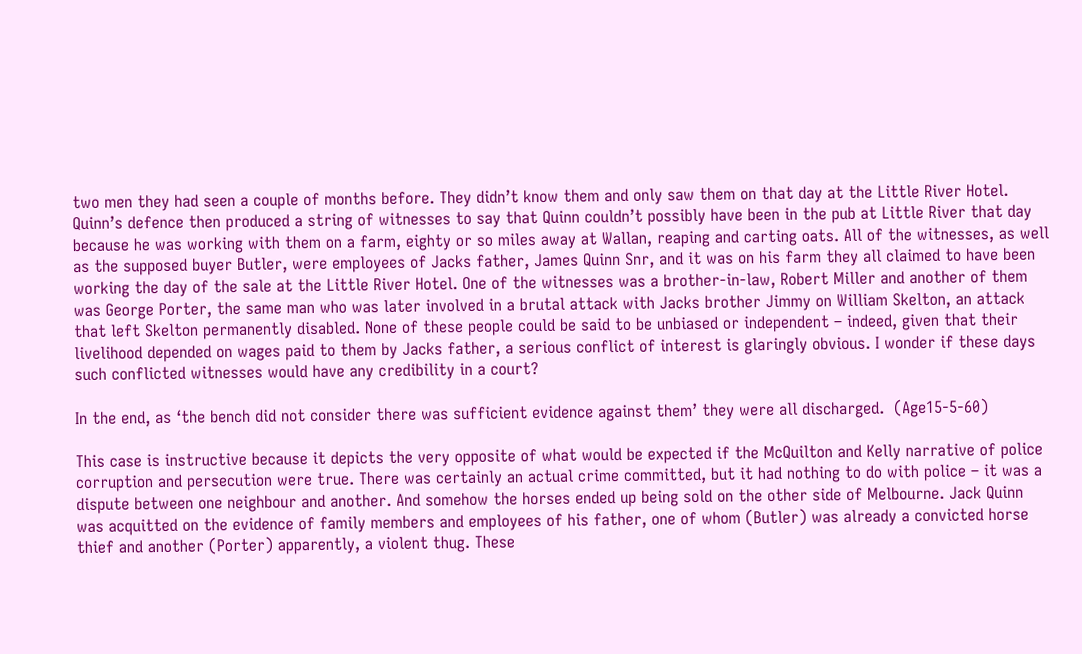two men they had seen a couple of months before. They didn’t know them and only saw them on that day at the Little River Hotel. Quinn’s defence then produced a string of witnesses to say that Quinn couldn’t possibly have been in the pub at Little River that day because he was working with them on a farm, eighty or so miles away at Wallan, reaping and carting oats. All of the witnesses, as well as the supposed buyer Butler, were employees of Jacks father, James Quinn Snr, and it was on his farm they all claimed to have been working the day of the sale at the Little River Hotel. One of the witnesses was a brother-in-law, Robert Miller and another of them was George Porter, the same man who was later involved in a brutal attack with Jacks brother Jimmy on William Skelton, an attack that left Skelton permanently disabled. None of these people could be said to be unbiased or independent – indeed, given that their livelihood depended on wages paid to them by Jacks father, a serious conflict of interest is glaringly obvious. I wonder if these days such conflicted witnesses would have any credibility in a court?

In the end, as ‘the bench did not consider there was sufficient evidence against them’ they were all discharged.  (Age15-5-60)

This case is instructive because it depicts the very opposite of what would be expected if the McQuilton and Kelly narrative of police corruption and persecution were true. There was certainly an actual crime committed, but it had nothing to do with police – it was a dispute between one neighbour and another. And somehow the horses ended up being sold on the other side of Melbourne. Jack Quinn was acquitted on the evidence of family members and employees of his father, one of whom (Butler) was already a convicted horse thief and another (Porter) apparently, a violent thug. These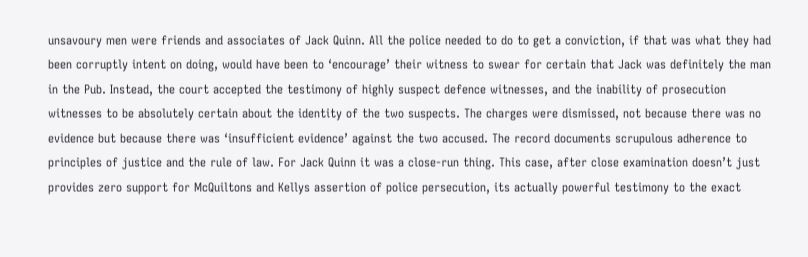unsavoury men were friends and associates of Jack Quinn. All the police needed to do to get a conviction, if that was what they had been corruptly intent on doing, would have been to ‘encourage’ their witness to swear for certain that Jack was definitely the man in the Pub. Instead, the court accepted the testimony of highly suspect defence witnesses, and the inability of prosecution witnesses to be absolutely certain about the identity of the two suspects. The charges were dismissed, not because there was no evidence but because there was ‘insufficient evidence’ against the two accused. The record documents scrupulous adherence to principles of justice and the rule of law. For Jack Quinn it was a close-run thing. This case, after close examination doesn’t just provides zero support for McQuiltons and Kellys assertion of police persecution, its actually powerful testimony to the exact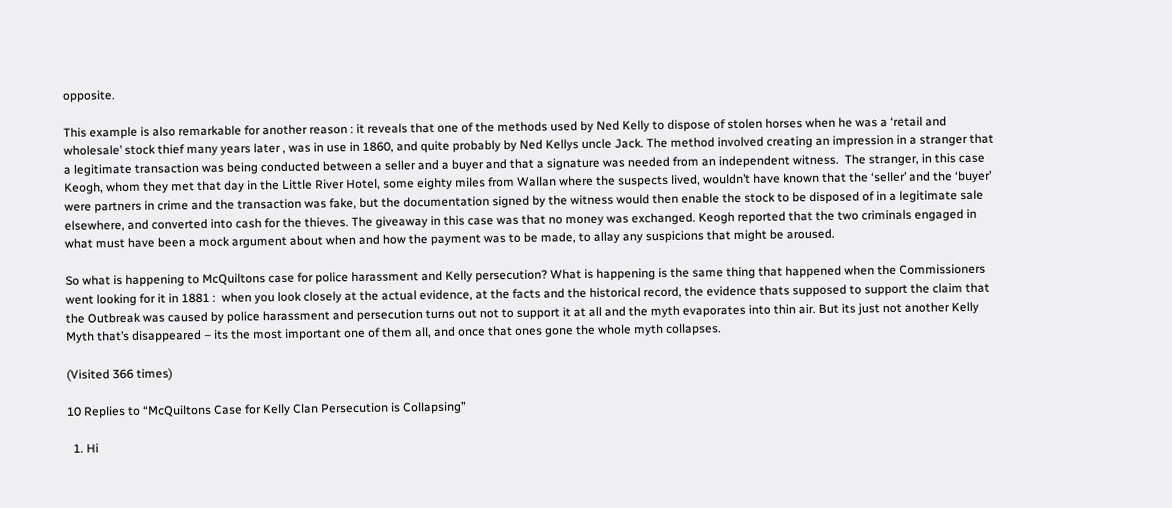opposite.

This example is also remarkable for another reason : it reveals that one of the methods used by Ned Kelly to dispose of stolen horses when he was a ‘retail and wholesale’ stock thief many years later , was in use in 1860, and quite probably by Ned Kellys uncle Jack. The method involved creating an impression in a stranger that a legitimate transaction was being conducted between a seller and a buyer and that a signature was needed from an independent witness.  The stranger, in this case Keogh, whom they met that day in the Little River Hotel, some eighty miles from Wallan where the suspects lived, wouldn’t have known that the ‘seller’ and the ‘buyer’ were partners in crime and the transaction was fake, but the documentation signed by the witness would then enable the stock to be disposed of in a legitimate sale elsewhere, and converted into cash for the thieves. The giveaway in this case was that no money was exchanged. Keogh reported that the two criminals engaged in what must have been a mock argument about when and how the payment was to be made, to allay any suspicions that might be aroused.

So what is happening to McQuiltons case for police harassment and Kelly persecution? What is happening is the same thing that happened when the Commissioners went looking for it in 1881 :  when you look closely at the actual evidence, at the facts and the historical record, the evidence thats supposed to support the claim that the Outbreak was caused by police harassment and persecution turns out not to support it at all and the myth evaporates into thin air. But its just not another Kelly Myth that’s disappeared – its the most important one of them all, and once that ones gone the whole myth collapses.

(Visited 366 times)

10 Replies to “McQuiltons Case for Kelly Clan Persecution is Collapsing”

  1. Hi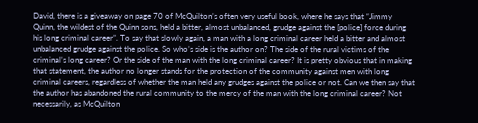David, there is a giveaway on page 70 of McQuilton’s often very useful book, where he says that “Jimmy Quinn, the wildest of the Quinn sons, held a bitter, almost unbalanced, grudge against the [police] force during his long criminal career”. To say that slowly again, a man with a long criminal career held a bitter and almost unbalanced grudge against the police. So who’s side is the author on? The side of the rural victims of the criminal’s long career? Or the side of the man with the long criminal career? It is pretty obvious that in making that statement, the author no longer stands for the protection of the community against men with long criminal careers, regardless of whether the man held any grudges against the police or not. Can we then say that the author has abandoned the rural community to the mercy of the man with the long criminal career? Not necessarily, as McQuilton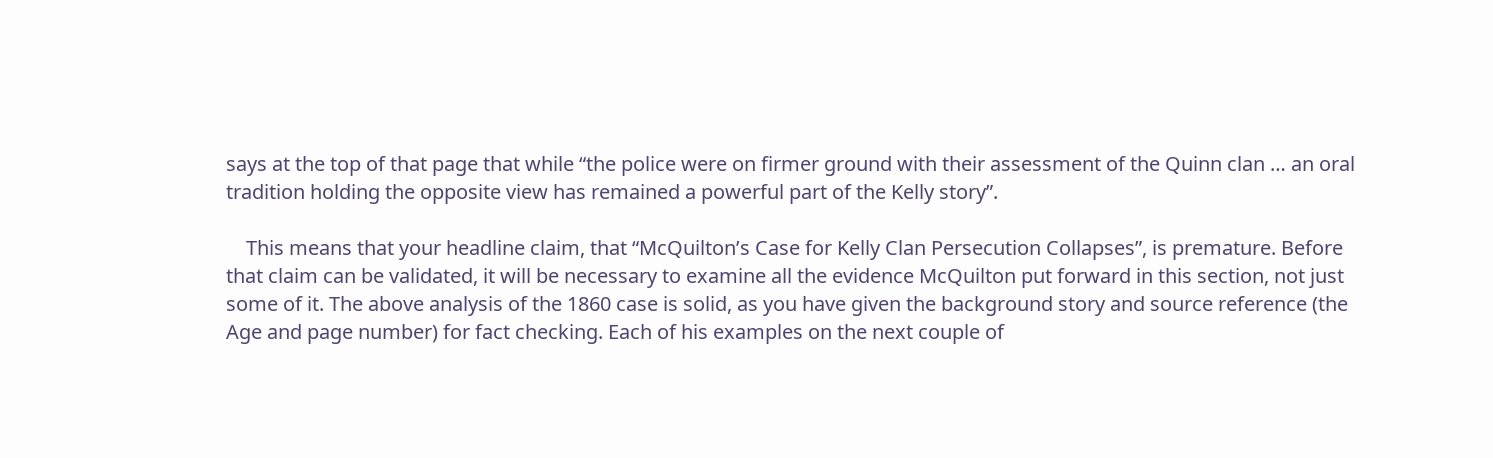says at the top of that page that while “the police were on firmer ground with their assessment of the Quinn clan … an oral tradition holding the opposite view has remained a powerful part of the Kelly story”.

    This means that your headline claim, that “McQuilton’s Case for Kelly Clan Persecution Collapses”, is premature. Before that claim can be validated, it will be necessary to examine all the evidence McQuilton put forward in this section, not just some of it. The above analysis of the 1860 case is solid, as you have given the background story and source reference (the Age and page number) for fact checking. Each of his examples on the next couple of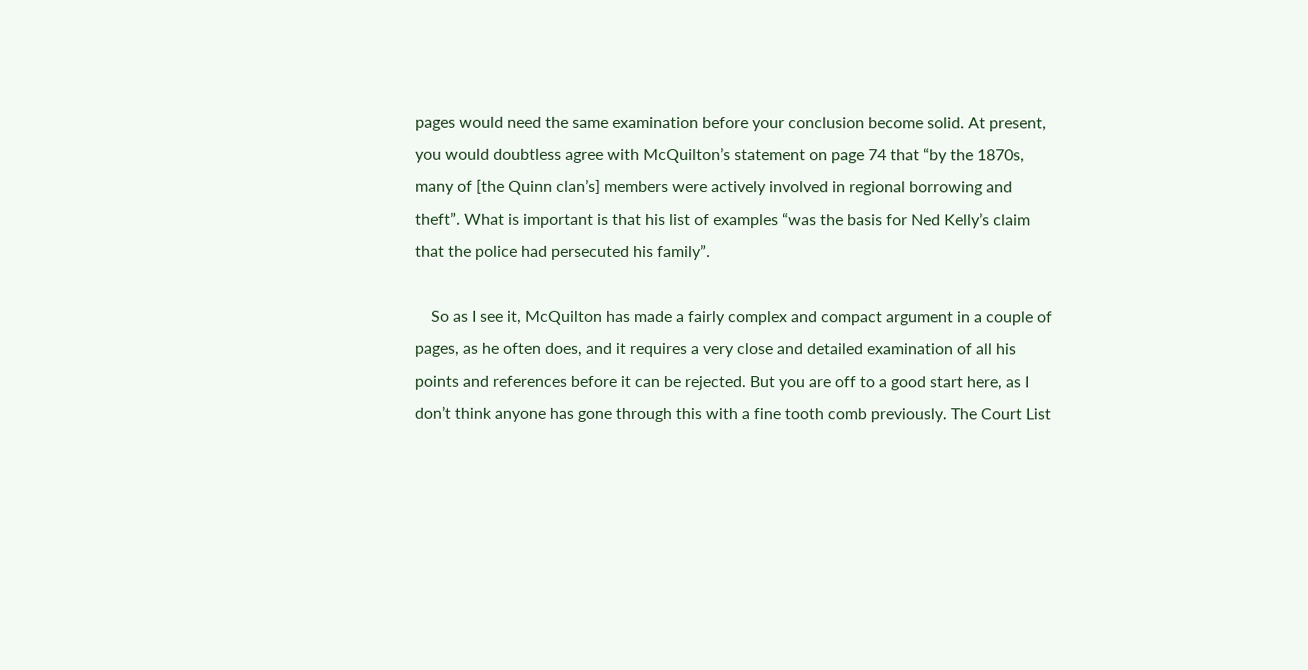pages would need the same examination before your conclusion become solid. At present, you would doubtless agree with McQuilton’s statement on page 74 that “by the 1870s, many of [the Quinn clan’s] members were actively involved in regional borrowing and theft”. What is important is that his list of examples “was the basis for Ned Kelly’s claim that the police had persecuted his family”.

    So as I see it, McQuilton has made a fairly complex and compact argument in a couple of pages, as he often does, and it requires a very close and detailed examination of all his points and references before it can be rejected. But you are off to a good start here, as I don’t think anyone has gone through this with a fine tooth comb previously. The Court List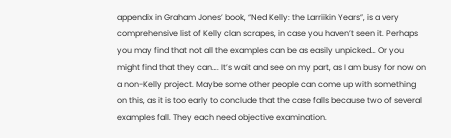appendix in Graham Jones’ book, “Ned Kelly: the Larriikin Years”, is a very comprehensive list of Kelly clan scrapes, in case you haven’t seen it. Perhaps you may find that not all the examples can be as easily unpicked… Or you might find that they can…. It’s wait and see on my part, as I am busy for now on a non-Kelly project. Maybe some other people can come up with something on this, as it is too early to conclude that the case falls because two of several examples fall. They each need objective examination.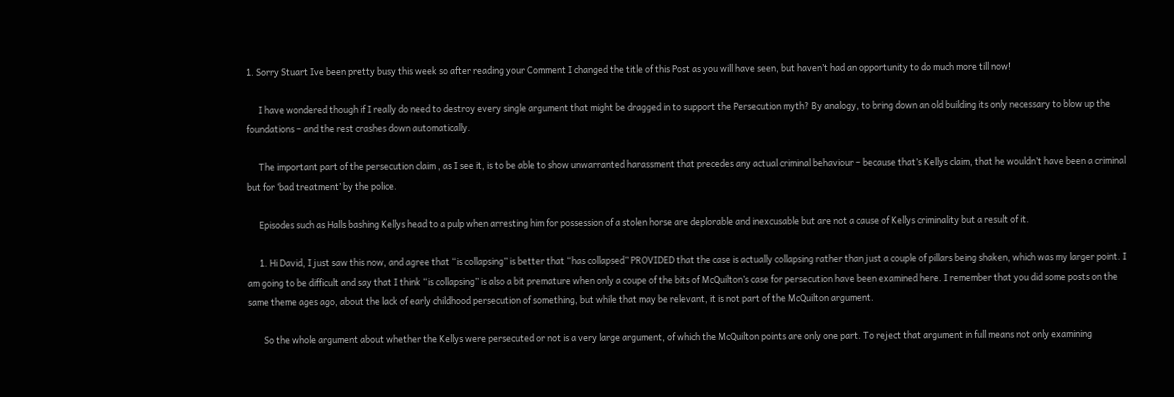1. Sorry Stuart Ive been pretty busy this week so after reading your Comment I changed the title of this Post as you will have seen, but haven’t had an opportunity to do much more till now!

      I have wondered though if I really do need to destroy every single argument that might be dragged in to support the Persecution myth? By analogy, to bring down an old building its only necessary to blow up the foundations – and the rest crashes down automatically.

      The important part of the persecution claim , as I see it, is to be able to show unwarranted harassment that precedes any actual criminal behaviour – because that’s Kellys claim, that he wouldn’t have been a criminal but for ‘bad treatment’ by the police.

      Episodes such as Halls bashing Kellys head to a pulp when arresting him for possession of a stolen horse are deplorable and inexcusable but are not a cause of Kellys criminality but a result of it.

      1. Hi David, I just saw this now, and agree that “is collapsing” is better that “has collapsed” PROVIDED that the case is actually collapsing rather than just a couple of pillars being shaken, which was my larger point. I am going to be difficult and say that I think “is collapsing” is also a bit premature when only a coupe of the bits of McQuilton’s case for persecution have been examined here. I remember that you did some posts on the same theme ages ago, about the lack of early childhood persecution of something, but while that may be relevant, it is not part of the McQuilton argument.

        So the whole argument about whether the Kellys were persecuted or not is a very large argument, of which the McQuilton points are only one part. To reject that argument in full means not only examining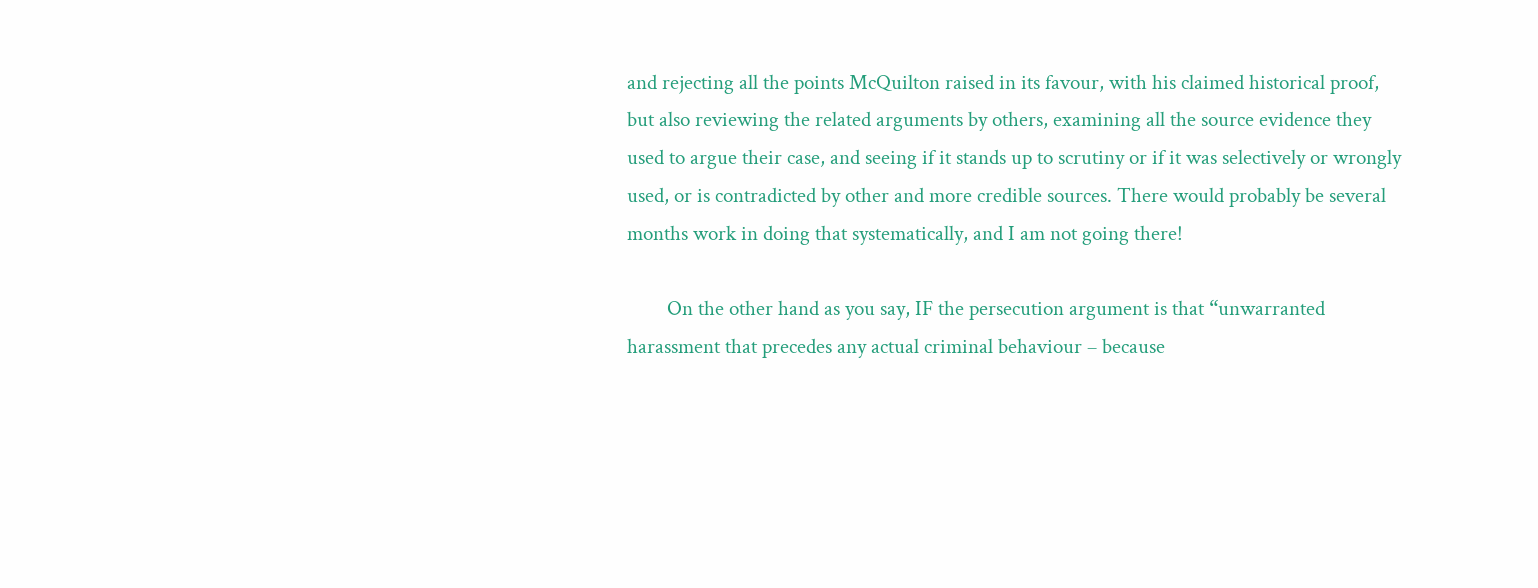and rejecting all the points McQuilton raised in its favour, with his claimed historical proof, but also reviewing the related arguments by others, examining all the source evidence they used to argue their case, and seeing if it stands up to scrutiny or if it was selectively or wrongly used, or is contradicted by other and more credible sources. There would probably be several months work in doing that systematically, and I am not going there!

        On the other hand as you say, IF the persecution argument is that “unwarranted harassment that precedes any actual criminal behaviour – because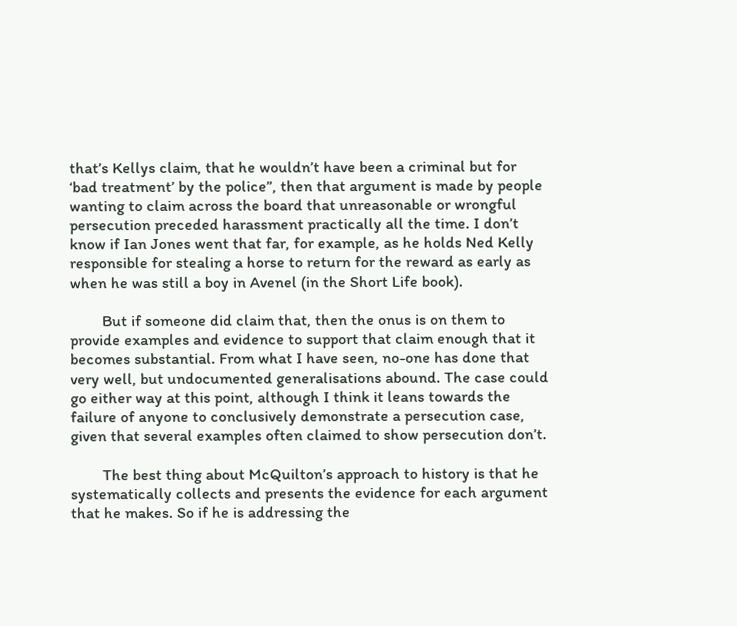that’s Kellys claim, that he wouldn’t have been a criminal but for ‘bad treatment’ by the police”, then that argument is made by people wanting to claim across the board that unreasonable or wrongful persecution preceded harassment practically all the time. I don’t know if Ian Jones went that far, for example, as he holds Ned Kelly responsible for stealing a horse to return for the reward as early as when he was still a boy in Avenel (in the Short Life book).

        But if someone did claim that, then the onus is on them to provide examples and evidence to support that claim enough that it becomes substantial. From what I have seen, no-one has done that very well, but undocumented generalisations abound. The case could go either way at this point, although I think it leans towards the failure of anyone to conclusively demonstrate a persecution case, given that several examples often claimed to show persecution don’t.

        The best thing about McQuilton’s approach to history is that he systematically collects and presents the evidence for each argument that he makes. So if he is addressing the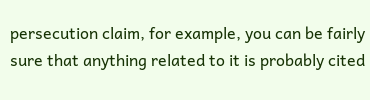persecution claim, for example, you can be fairly sure that anything related to it is probably cited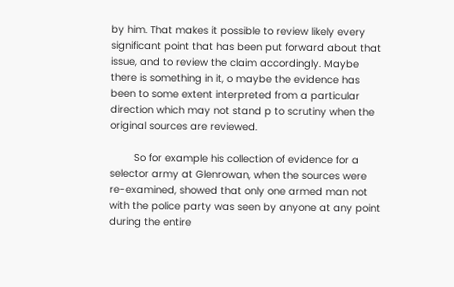by him. That makes it possible to review likely every significant point that has been put forward about that issue, and to review the claim accordingly. Maybe there is something in it, o maybe the evidence has been to some extent interpreted from a particular direction which may not stand p to scrutiny when the original sources are reviewed.

        So for example his collection of evidence for a selector army at Glenrowan, when the sources were re-examined, showed that only one armed man not with the police party was seen by anyone at any point during the entire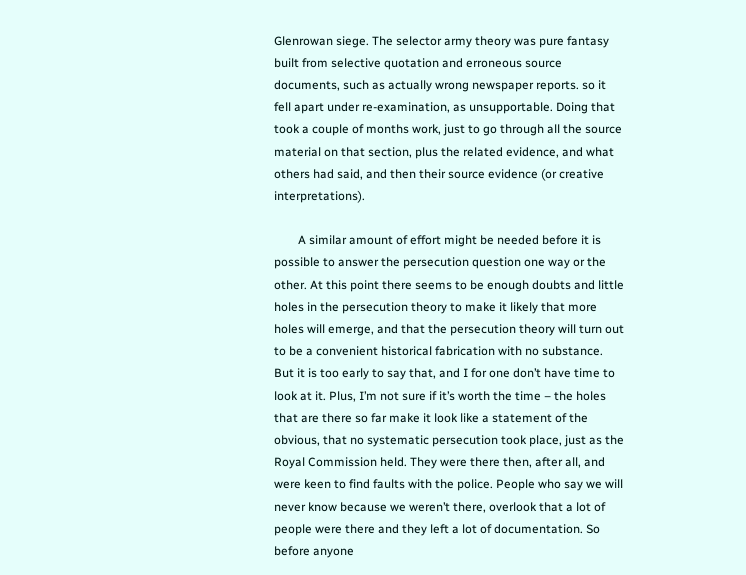Glenrowan siege. The selector army theory was pure fantasy built from selective quotation and erroneous source documents, such as actually wrong newspaper reports. so it fell apart under re-examination, as unsupportable. Doing that took a couple of months work, just to go through all the source material on that section, plus the related evidence, and what others had said, and then their source evidence (or creative interpretations).

        A similar amount of effort might be needed before it is possible to answer the persecution question one way or the other. At this point there seems to be enough doubts and little holes in the persecution theory to make it likely that more holes will emerge, and that the persecution theory will turn out to be a convenient historical fabrication with no substance. But it is too early to say that, and I for one don’t have time to look at it. Plus, I’m not sure if it’s worth the time – the holes that are there so far make it look like a statement of the obvious, that no systematic persecution took place, just as the Royal Commission held. They were there then, after all, and were keen to find faults with the police. People who say we will never know because we weren’t there, overlook that a lot of people were there and they left a lot of documentation. So before anyone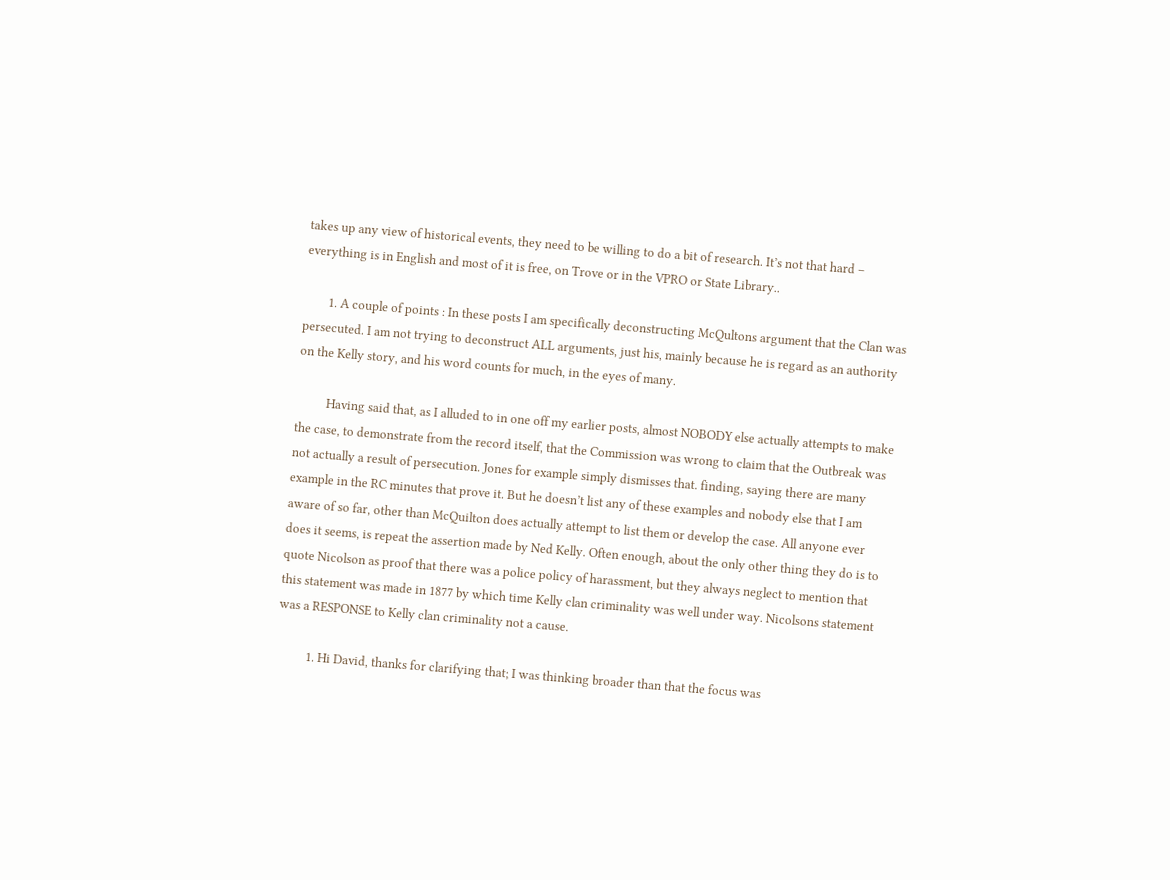takes up any view of historical events, they need to be willing to do a bit of research. It’s not that hard – everything is in English and most of it is free, on Trove or in the VPRO or State Library..

        1. A couple of points : In these posts I am specifically deconstructing McQultons argument that the Clan was persecuted. I am not trying to deconstruct ALL arguments, just his, mainly because he is regard as an authority on the Kelly story, and his word counts for much, in the eyes of many.

          Having said that, as I alluded to in one off my earlier posts, almost NOBODY else actually attempts to make the case, to demonstrate from the record itself, that the Commission was wrong to claim that the Outbreak was not actually a result of persecution. Jones for example simply dismisses that. finding, saying there are many example in the RC minutes that prove it. But he doesn’t list any of these examples and nobody else that I am aware of so far, other than McQuilton does actually attempt to list them or develop the case. All anyone ever does it seems, is repeat the assertion made by Ned Kelly. Often enough, about the only other thing they do is to quote Nicolson as proof that there was a police policy of harassment, but they always neglect to mention that this statement was made in 1877 by which time Kelly clan criminality was well under way. Nicolsons statement was a RESPONSE to Kelly clan criminality not a cause.

          1. Hi David, thanks for clarifying that; I was thinking broader than that the focus was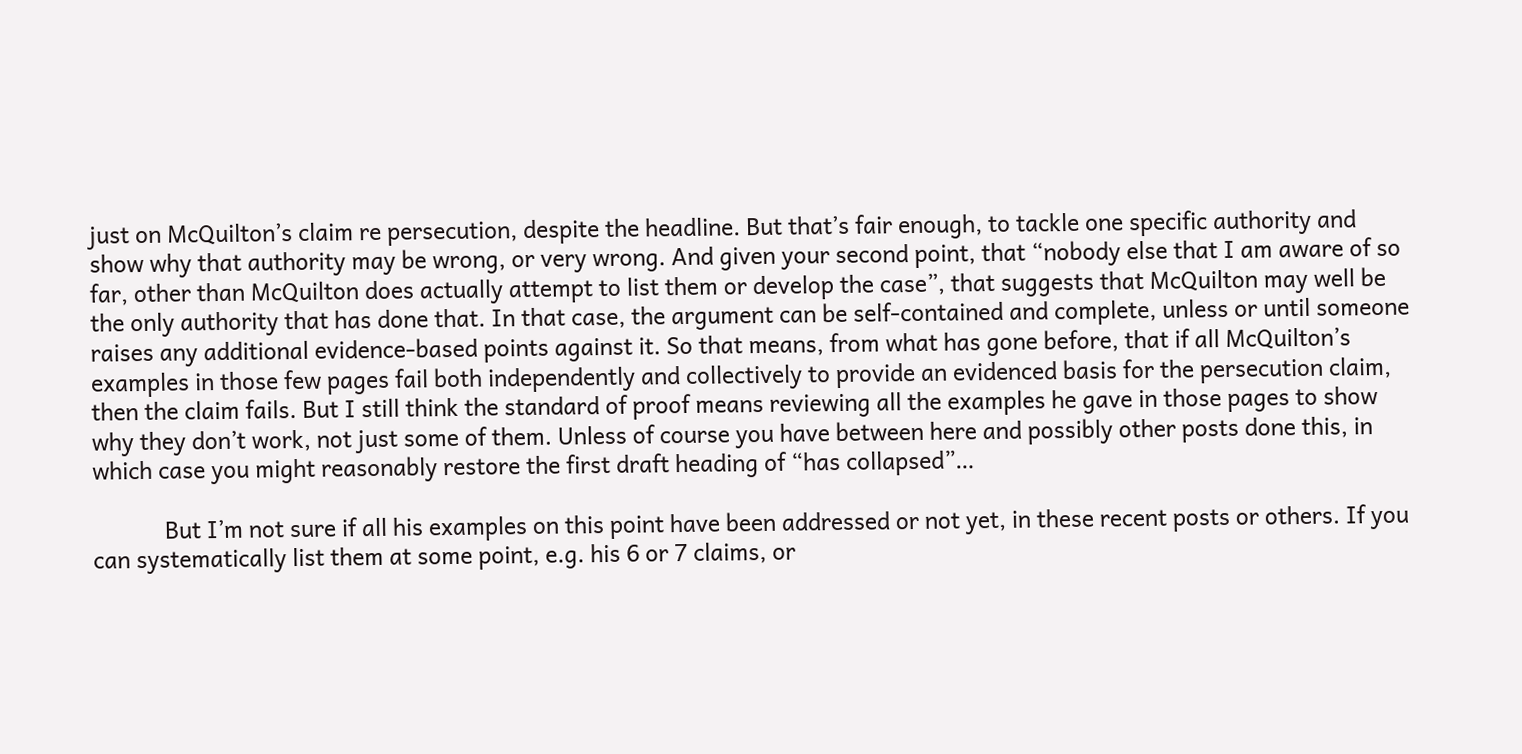just on McQuilton’s claim re persecution, despite the headline. But that’s fair enough, to tackle one specific authority and show why that authority may be wrong, or very wrong. And given your second point, that “nobody else that I am aware of so far, other than McQuilton does actually attempt to list them or develop the case”, that suggests that McQuilton may well be the only authority that has done that. In that case, the argument can be self-contained and complete, unless or until someone raises any additional evidence-based points against it. So that means, from what has gone before, that if all McQuilton’s examples in those few pages fail both independently and collectively to provide an evidenced basis for the persecution claim, then the claim fails. But I still think the standard of proof means reviewing all the examples he gave in those pages to show why they don’t work, not just some of them. Unless of course you have between here and possibly other posts done this, in which case you might reasonably restore the first draft heading of “has collapsed”…

            But I’m not sure if all his examples on this point have been addressed or not yet, in these recent posts or others. If you can systematically list them at some point, e.g. his 6 or 7 claims, or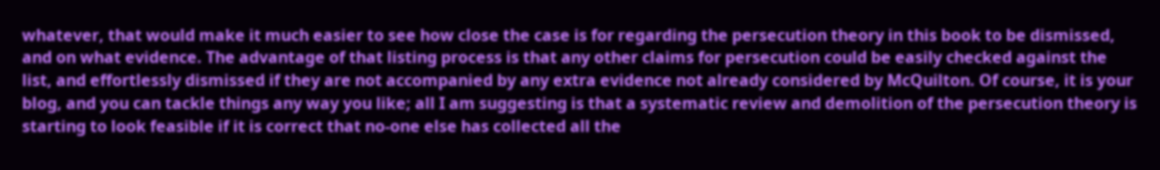whatever, that would make it much easier to see how close the case is for regarding the persecution theory in this book to be dismissed, and on what evidence. The advantage of that listing process is that any other claims for persecution could be easily checked against the list, and effortlessly dismissed if they are not accompanied by any extra evidence not already considered by McQuilton. Of course, it is your blog, and you can tackle things any way you like; all I am suggesting is that a systematic review and demolition of the persecution theory is starting to look feasible if it is correct that no-one else has collected all the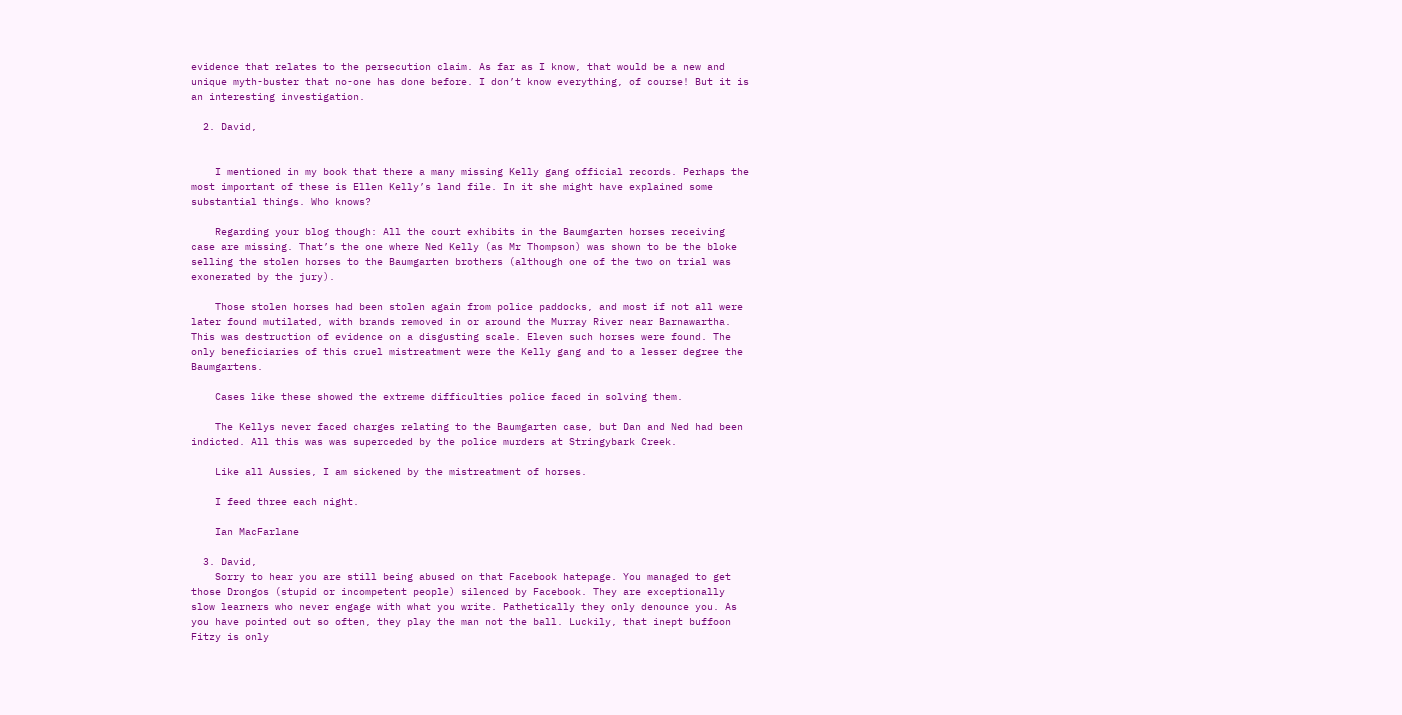evidence that relates to the persecution claim. As far as I know, that would be a new and unique myth-buster that no-one has done before. I don’t know everything, of course! But it is an interesting investigation.

  2. David,


    I mentioned in my book that there a many missing Kelly gang official records. Perhaps the most important of these is Ellen Kelly’s land file. In it she might have explained some substantial things. Who knows?

    Regarding your blog though: All the court exhibits in the Baumgarten horses receiving case are missing. That’s the one where Ned Kelly (as Mr Thompson) was shown to be the bloke selling the stolen horses to the Baumgarten brothers (although one of the two on trial was exonerated by the jury).

    Those stolen horses had been stolen again from police paddocks, and most if not all were later found mutilated, with brands removed in or around the Murray River near Barnawartha. This was destruction of evidence on a disgusting scale. Eleven such horses were found. The only beneficiaries of this cruel mistreatment were the Kelly gang and to a lesser degree the Baumgartens.

    Cases like these showed the extreme difficulties police faced in solving them.

    The Kellys never faced charges relating to the Baumgarten case, but Dan and Ned had been indicted. All this was was superceded by the police murders at Stringybark Creek.

    Like all Aussies, I am sickened by the mistreatment of horses.

    I feed three each night.

    Ian MacFarlane

  3. David,
    Sorry to hear you are still being abused on that Facebook hatepage. You managed to get those Drongos (stupid or incompetent people) silenced by Facebook. They are exceptionally slow learners who never engage with what you write. Pathetically they only denounce you. As you have pointed out so often, they play the man not the ball. Luckily, that inept buffoon Fitzy is only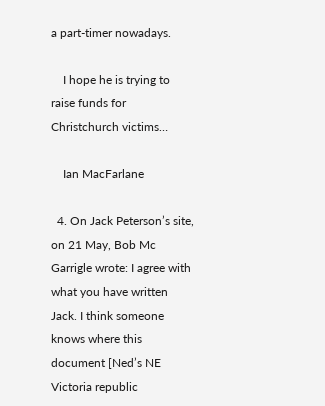a part-timer nowadays.

    I hope he is trying to raise funds for Christchurch victims…

    Ian MacFarlane

  4. On Jack Peterson’s site, on 21 May, Bob Mc Garrigle wrote: I agree with what you have written Jack. I think someone knows where this document [Ned’s NE Victoria republic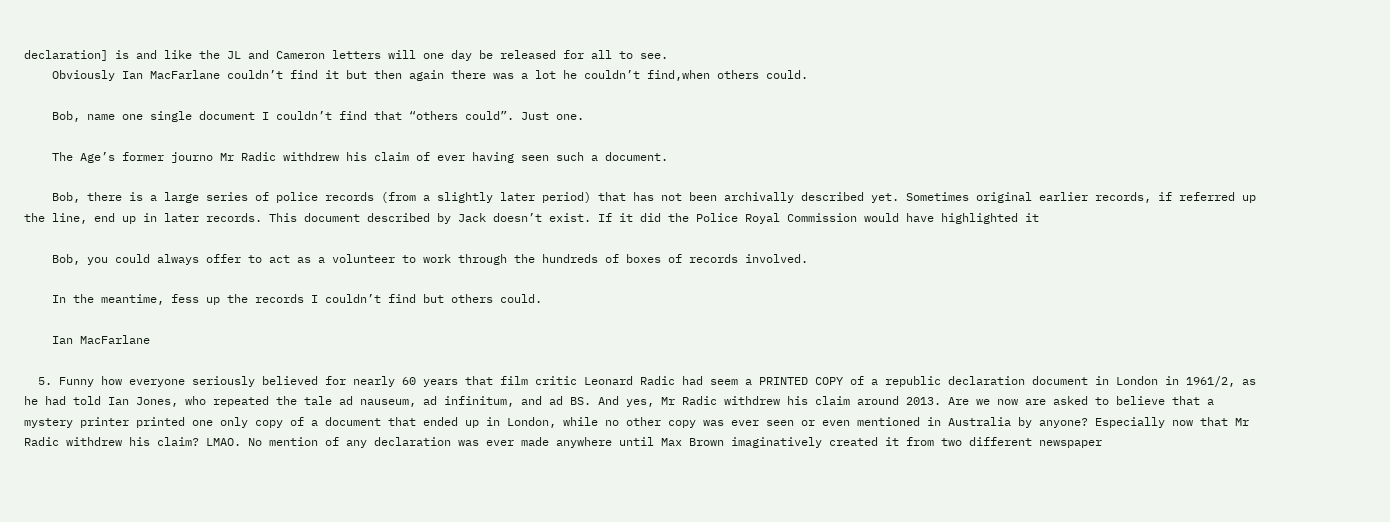declaration] is and like the JL and Cameron letters will one day be released for all to see.
    Obviously Ian MacFarlane couldn’t find it but then again there was a lot he couldn’t find,when others could.

    Bob, name one single document I couldn’t find that “others could”. Just one.

    The Age’s former journo Mr Radic withdrew his claim of ever having seen such a document.

    Bob, there is a large series of police records (from a slightly later period) that has not been archivally described yet. Sometimes original earlier records, if referred up the line, end up in later records. This document described by Jack doesn’t exist. If it did the Police Royal Commission would have highlighted it

    Bob, you could always offer to act as a volunteer to work through the hundreds of boxes of records involved.

    In the meantime, fess up the records I couldn’t find but others could.

    Ian MacFarlane

  5. Funny how everyone seriously believed for nearly 60 years that film critic Leonard Radic had seem a PRINTED COPY of a republic declaration document in London in 1961/2, as he had told Ian Jones, who repeated the tale ad nauseum, ad infinitum, and ad BS. And yes, Mr Radic withdrew his claim around 2013. Are we now are asked to believe that a mystery printer printed one only copy of a document that ended up in London, while no other copy was ever seen or even mentioned in Australia by anyone? Especially now that Mr Radic withdrew his claim? LMAO. No mention of any declaration was ever made anywhere until Max Brown imaginatively created it from two different newspaper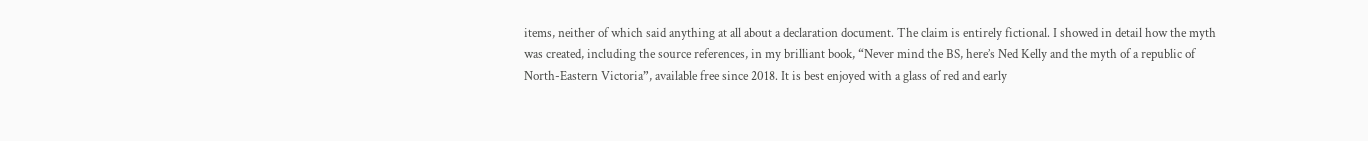items, neither of which said anything at all about a declaration document. The claim is entirely fictional. I showed in detail how the myth was created, including the source references, in my brilliant book, “Never mind the BS, here’s Ned Kelly and the myth of a republic of North-Eastern Victoria”, available free since 2018. It is best enjoyed with a glass of red and early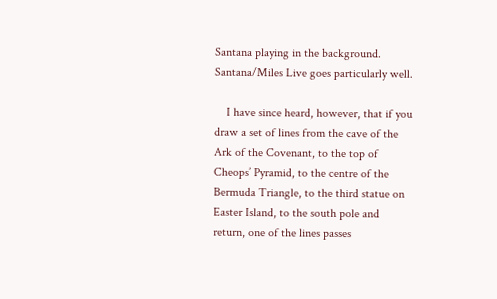Santana playing in the background. Santana/Miles Live goes particularly well.

    I have since heard, however, that if you draw a set of lines from the cave of the Ark of the Covenant, to the top of Cheops’ Pyramid, to the centre of the Bermuda Triangle, to the third statue on Easter Island, to the south pole and return, one of the lines passes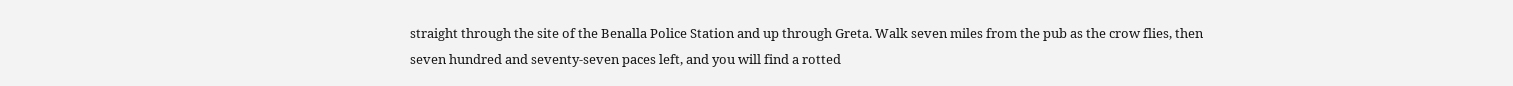straight through the site of the Benalla Police Station and up through Greta. Walk seven miles from the pub as the crow flies, then seven hundred and seventy-seven paces left, and you will find a rotted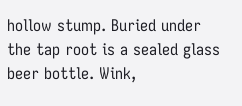hollow stump. Buried under the tap root is a sealed glass beer bottle. Wink,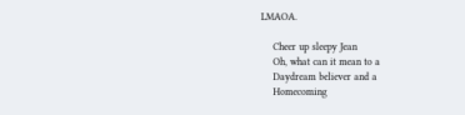LMAOA.

    Cheer up sleepy Jean
    Oh, what can it mean to a
    Daydream believer and a
    Homecoming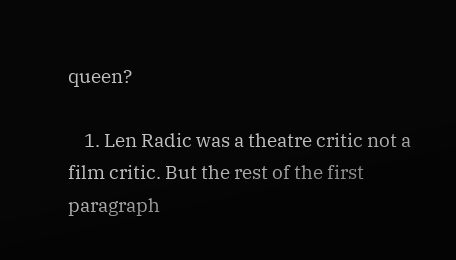queen?

    1. Len Radic was a theatre critic not a film critic. But the rest of the first paragraph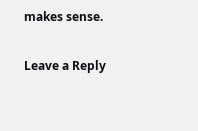makes sense.

Leave a Reply